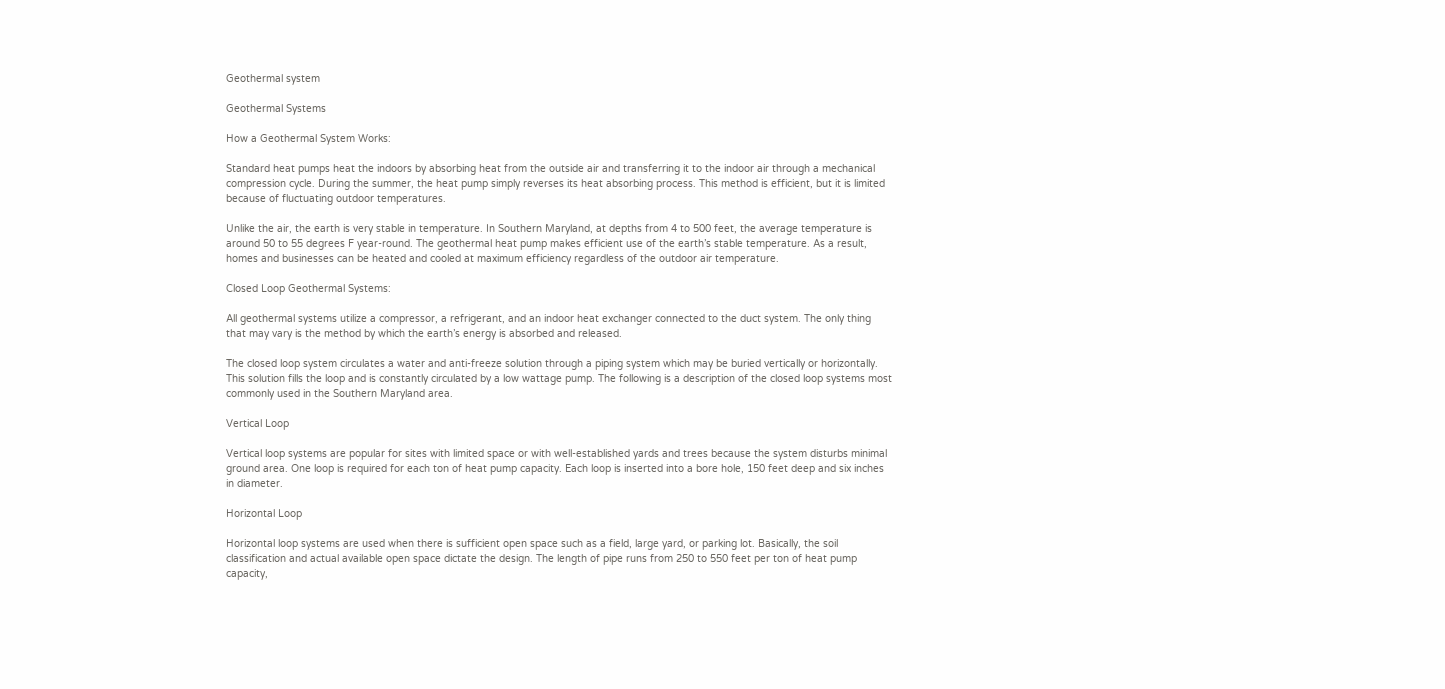Geothermal system

Geothermal Systems

How a Geothermal System Works:

Standard heat pumps heat the indoors by absorbing heat from the outside air and transferring it to the indoor air through a mechanical compression cycle. During the summer, the heat pump simply reverses its heat absorbing process. This method is efficient, but it is limited because of fluctuating outdoor temperatures.

Unlike the air, the earth is very stable in temperature. In Southern Maryland, at depths from 4 to 500 feet, the average temperature is around 50 to 55 degrees F year-round. The geothermal heat pump makes efficient use of the earth’s stable temperature. As a result, homes and businesses can be heated and cooled at maximum efficiency regardless of the outdoor air temperature.

Closed Loop Geothermal Systems:

All geothermal systems utilize a compressor, a refrigerant, and an indoor heat exchanger connected to the duct system. The only thing that may vary is the method by which the earth’s energy is absorbed and released.

The closed loop system circulates a water and anti-freeze solution through a piping system which may be buried vertically or horizontally. This solution fills the loop and is constantly circulated by a low wattage pump. The following is a description of the closed loop systems most commonly used in the Southern Maryland area.

Vertical Loop

Vertical loop systems are popular for sites with limited space or with well-established yards and trees because the system disturbs minimal ground area. One loop is required for each ton of heat pump capacity. Each loop is inserted into a bore hole, 150 feet deep and six inches in diameter.

Horizontal Loop

Horizontal loop systems are used when there is sufficient open space such as a field, large yard, or parking lot. Basically, the soil classification and actual available open space dictate the design. The length of pipe runs from 250 to 550 feet per ton of heat pump capacity,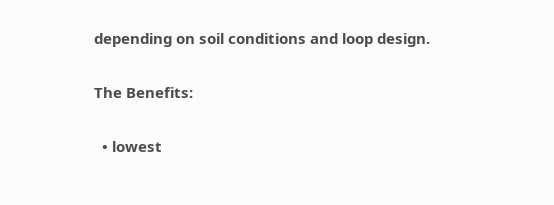depending on soil conditions and loop design.

The Benefits:

  • lowest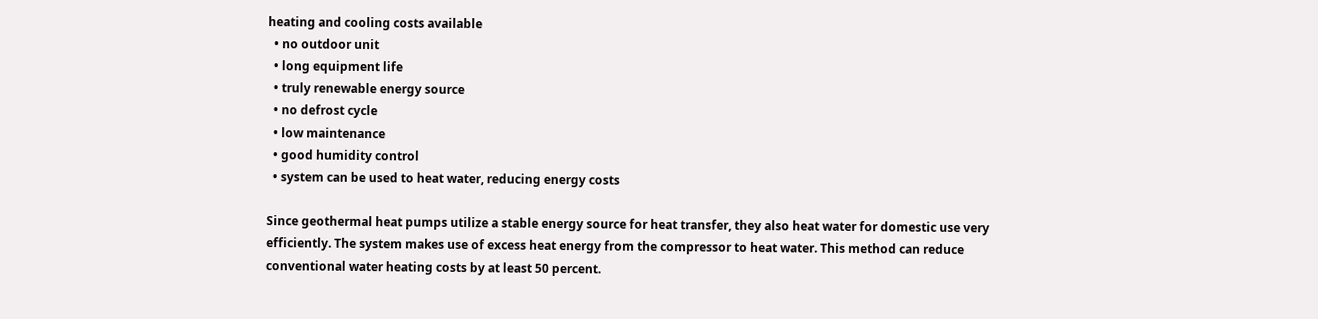heating and cooling costs available
  • no outdoor unit
  • long equipment life
  • truly renewable energy source
  • no defrost cycle
  • low maintenance
  • good humidity control
  • system can be used to heat water, reducing energy costs

Since geothermal heat pumps utilize a stable energy source for heat transfer, they also heat water for domestic use very efficiently. The system makes use of excess heat energy from the compressor to heat water. This method can reduce conventional water heating costs by at least 50 percent.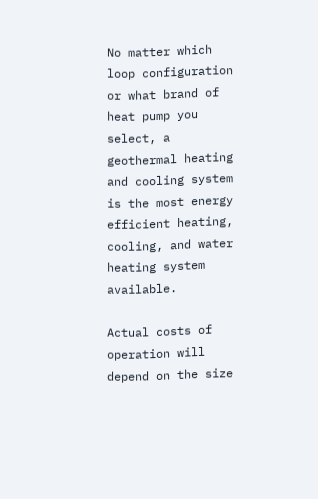No matter which loop configuration or what brand of heat pump you select, a geothermal heating and cooling system is the most energy efficient heating, cooling, and water heating system available.

Actual costs of operation will depend on the size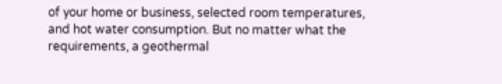of your home or business, selected room temperatures, and hot water consumption. But no matter what the requirements, a geothermal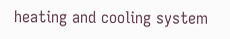heating and cooling system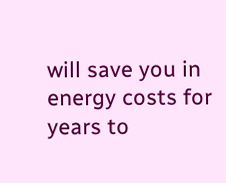will save you in energy costs for years to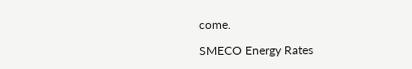come.

SMECO Energy Rates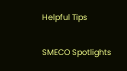Helpful Tips

SMECO Spotlights